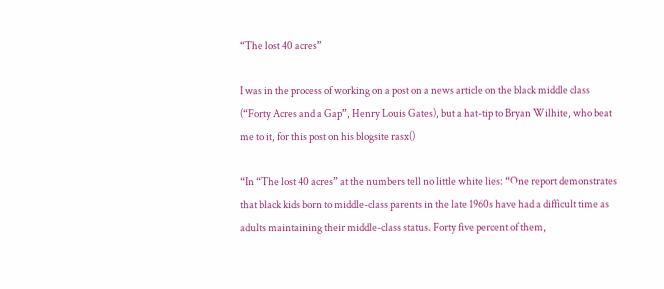“The lost 40 acres”

I was in the process of working on a post on a news article on the black middle class (“Forty Acres and a Gap”, Henry Louis Gates), but a hat-tip to Bryan Wilhite, who beat me to it, for this post on his blogsite rasx()

“In “The lost 40 acres” at the numbers tell no little white lies: “One report demonstrates that black kids born to middle-class parents in the late 1960s have had a difficult time as adults maintaining their middle-class status. Forty five percent of them,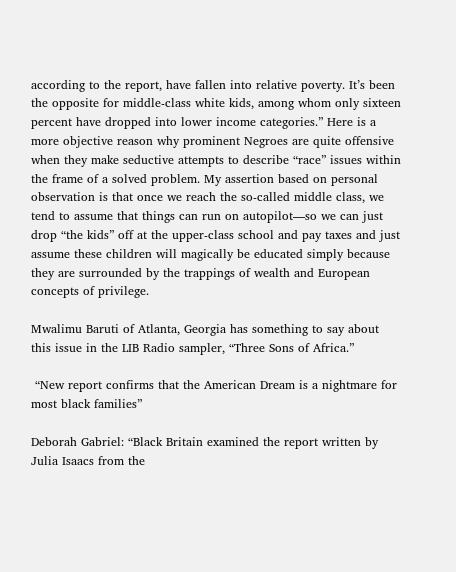according to the report, have fallen into relative poverty. It’s been the opposite for middle-class white kids, among whom only sixteen percent have dropped into lower income categories.” Here is a more objective reason why prominent Negroes are quite offensive when they make seductive attempts to describe “race” issues within the frame of a solved problem. My assertion based on personal observation is that once we reach the so-called middle class, we tend to assume that things can run on autopilot—so we can just drop “the kids” off at the upper-class school and pay taxes and just assume these children will magically be educated simply because they are surrounded by the trappings of wealth and European concepts of privilege.

Mwalimu Baruti of Atlanta, Georgia has something to say about this issue in the LIB Radio sampler, “Three Sons of Africa.”

 “New report confirms that the American Dream is a nightmare for most black families”

Deborah Gabriel: “Black Britain examined the report written by Julia Isaacs from the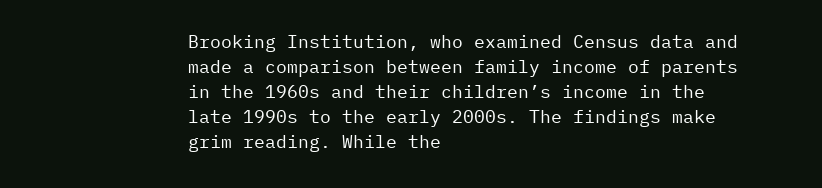Brooking Institution, who examined Census data and made a comparison between family income of parents in the 1960s and their children’s income in the late 1990s to the early 2000s. The findings make grim reading. While the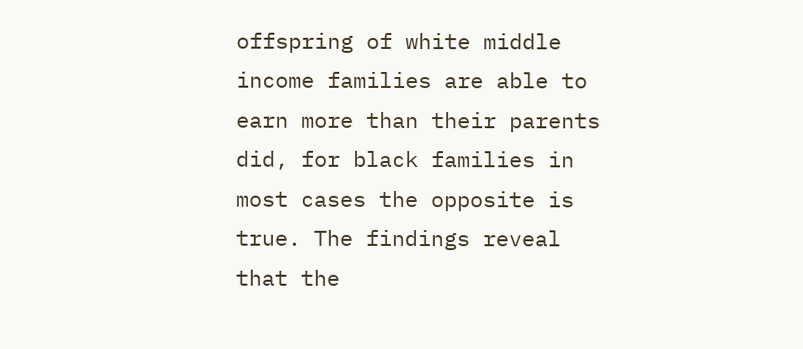offspring of white middle income families are able to earn more than their parents did, for black families in most cases the opposite is true. The findings reveal that the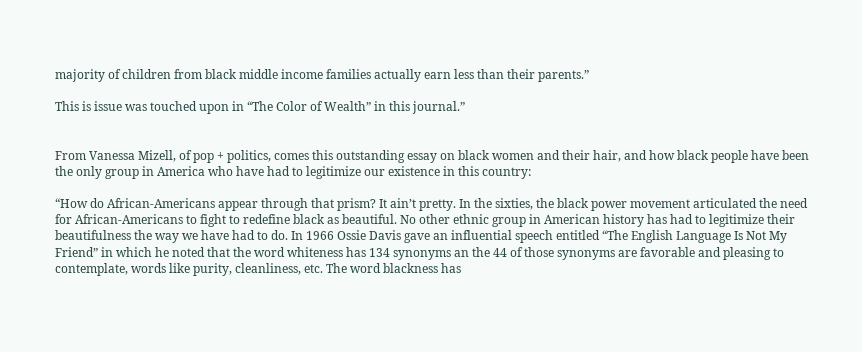majority of children from black middle income families actually earn less than their parents.”

This is issue was touched upon in “The Color of Wealth” in this journal.”


From Vanessa Mizell, of pop + politics, comes this outstanding essay on black women and their hair, and how black people have been the only group in America who have had to legitimize our existence in this country:

“How do African-Americans appear through that prism? It ain’t pretty. In the sixties, the black power movement articulated the need for African-Americans to fight to redefine black as beautiful. No other ethnic group in American history has had to legitimize their beautifulness the way we have had to do. In 1966 Ossie Davis gave an influential speech entitled “The English Language Is Not My Friend” in which he noted that the word whiteness has 134 synonyms an the 44 of those synonyms are favorable and pleasing to contemplate, words like purity, cleanliness, etc. The word blackness has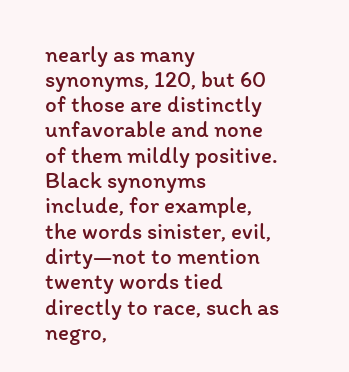nearly as many synonyms, 120, but 60 of those are distinctly unfavorable and none of them mildly positive. Black synonyms include, for example, the words sinister, evil, dirty—not to mention twenty words tied directly to race, such as negro,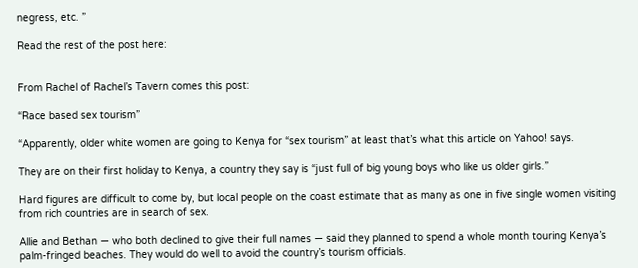negress, etc. ”

Read the rest of the post here:


From Rachel of Rachel’s Tavern comes this post:

“Race based sex tourism”

“Apparently, older white women are going to Kenya for “sex tourism” at least that’s what this article on Yahoo! says.

They are on their first holiday to Kenya, a country they say is “just full of big young boys who like us older girls.”

Hard figures are difficult to come by, but local people on the coast estimate that as many as one in five single women visiting from rich countries are in search of sex.

Allie and Bethan — who both declined to give their full names — said they planned to spend a whole month touring Kenya’s palm-fringed beaches. They would do well to avoid the country’s tourism officials.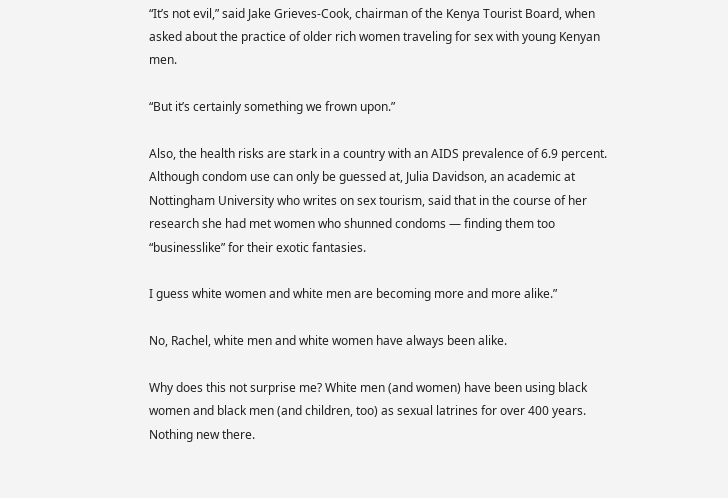“It’s not evil,” said Jake Grieves-Cook, chairman of the Kenya Tourist Board, when asked about the practice of older rich women traveling for sex with young Kenyan men.

“But it’s certainly something we frown upon.”

Also, the health risks are stark in a country with an AIDS prevalence of 6.9 percent. Although condom use can only be guessed at, Julia Davidson, an academic at Nottingham University who writes on sex tourism, said that in the course of her research she had met women who shunned condoms — finding them too “businesslike” for their exotic fantasies.

I guess white women and white men are becoming more and more alike.”

No, Rachel, white men and white women have always been alike.

Why does this not surprise me? White men (and women) have been using black women and black men (and children, too) as sexual latrines for over 400 years. Nothing new there.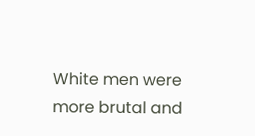White men were more brutal and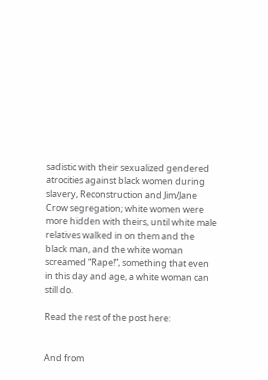sadistic with their sexualized gendered atrocities against black women during slavery, Reconstruction and Jim/Jane Crow segregation; white women were more hidden with theirs, until white male relatives walked in on them and the black man, and the white woman screamed “Rape!”, something that even in this day and age, a white woman can still do.

Read the rest of the post here:


And from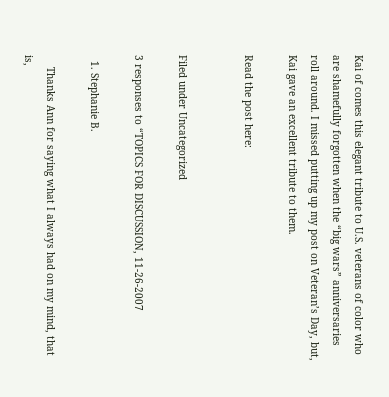Kai of comes this elegant tribute to U.S. veterans of color who are shamefully forgotten when the “big wars” anniversaries roll around. I missed putting up my post on Veteran’s Day, but, Kai gave an excellent tribute to them.

Read the post here:


Filed under Uncategorized

3 responses to “TOPICS FOR DISCUSSION, 11-26-2007

  1. Stephanie B.

    Thanks Ann for saying what I always had on my mind, that is,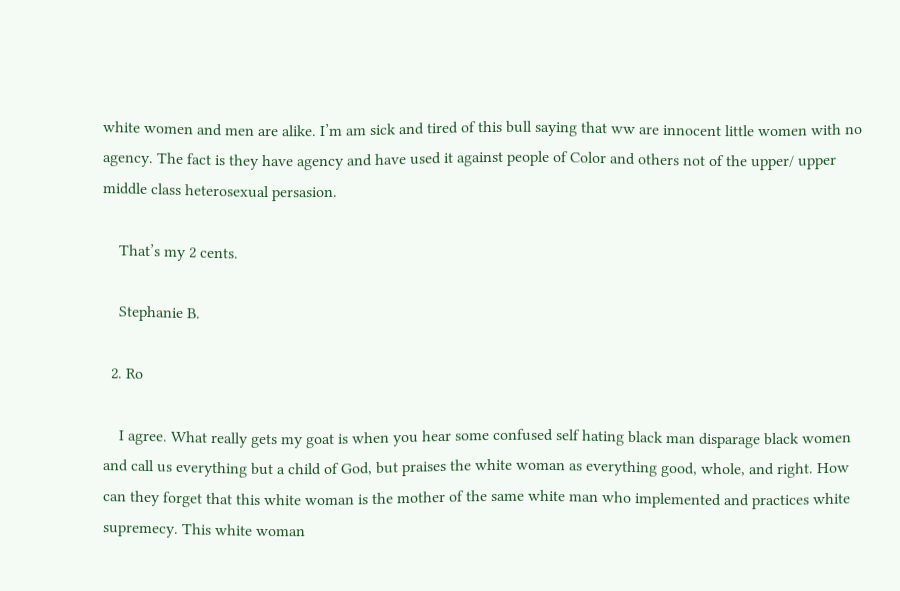white women and men are alike. I’m am sick and tired of this bull saying that ww are innocent little women with no agency. The fact is they have agency and have used it against people of Color and others not of the upper/ upper middle class heterosexual persasion.

    That’s my 2 cents.

    Stephanie B.

  2. Ro

    I agree. What really gets my goat is when you hear some confused self hating black man disparage black women and call us everything but a child of God, but praises the white woman as everything good, whole, and right. How can they forget that this white woman is the mother of the same white man who implemented and practices white supremecy. This white woman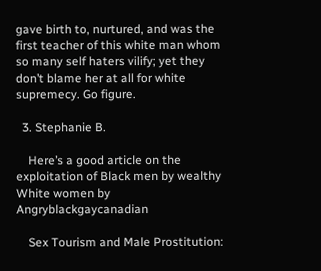gave birth to, nurtured, and was the first teacher of this white man whom so many self haters vilify; yet they don’t blame her at all for white supremecy. Go figure.

  3. Stephanie B.

    Here’s a good article on the exploitation of Black men by wealthy White women by Angryblackgaycanadian

    Sex Tourism and Male Prostitution: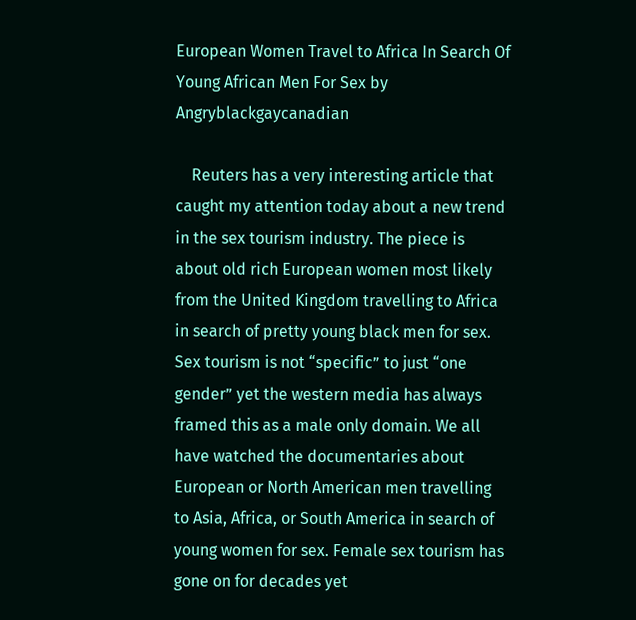European Women Travel to Africa In Search Of Young African Men For Sex by Angryblackgaycanadian

    Reuters has a very interesting article that caught my attention today about a new trend in the sex tourism industry. The piece is about old rich European women most likely from the United Kingdom travelling to Africa in search of pretty young black men for sex. Sex tourism is not “specific” to just “one gender” yet the western media has always framed this as a male only domain. We all have watched the documentaries about European or North American men travelling to Asia, Africa, or South America in search of young women for sex. Female sex tourism has gone on for decades yet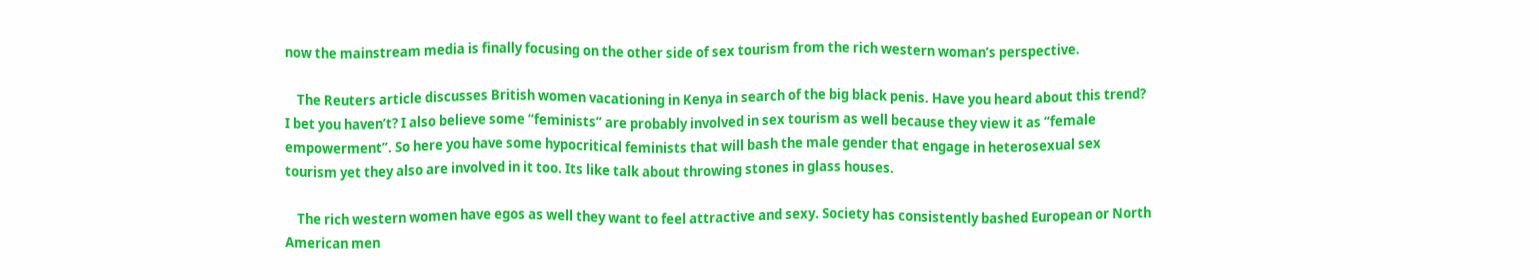now the mainstream media is finally focusing on the other side of sex tourism from the rich western woman’s perspective.

    The Reuters article discusses British women vacationing in Kenya in search of the big black penis. Have you heard about this trend? I bet you haven’t? I also believe some “feminists” are probably involved in sex tourism as well because they view it as “female empowerment”. So here you have some hypocritical feminists that will bash the male gender that engage in heterosexual sex tourism yet they also are involved in it too. Its like talk about throwing stones in glass houses.

    The rich western women have egos as well they want to feel attractive and sexy. Society has consistently bashed European or North American men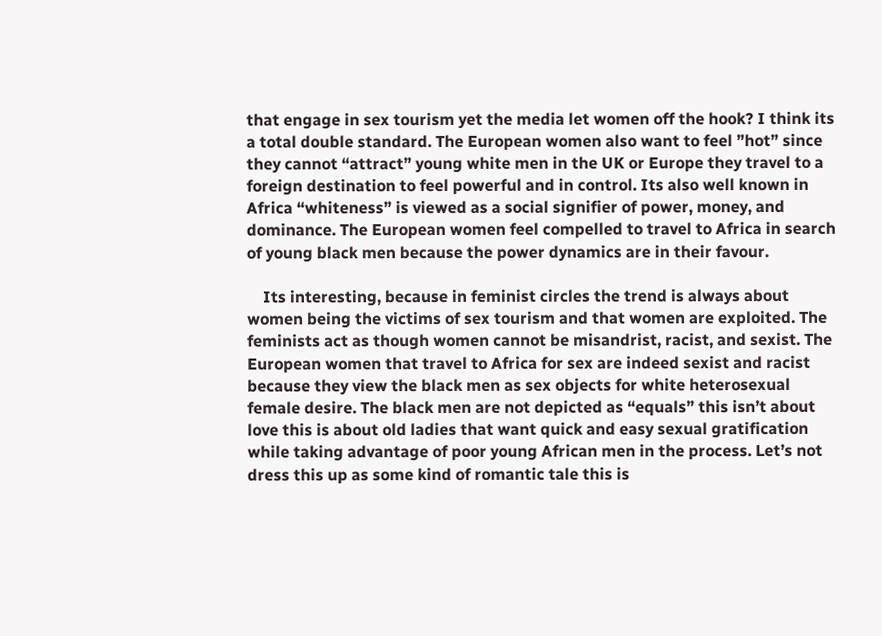that engage in sex tourism yet the media let women off the hook? I think its a total double standard. The European women also want to feel ”hot” since they cannot “attract” young white men in the UK or Europe they travel to a foreign destination to feel powerful and in control. Its also well known in Africa “whiteness” is viewed as a social signifier of power, money, and dominance. The European women feel compelled to travel to Africa in search of young black men because the power dynamics are in their favour.

    Its interesting, because in feminist circles the trend is always about women being the victims of sex tourism and that women are exploited. The feminists act as though women cannot be misandrist, racist, and sexist. The European women that travel to Africa for sex are indeed sexist and racist because they view the black men as sex objects for white heterosexual female desire. The black men are not depicted as “equals” this isn’t about love this is about old ladies that want quick and easy sexual gratification while taking advantage of poor young African men in the process. Let’s not dress this up as some kind of romantic tale this is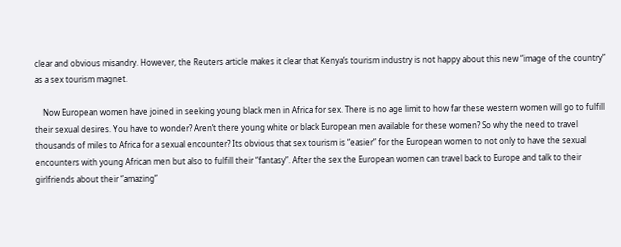clear and obvious misandry. However, the Reuters article makes it clear that Kenya’s tourism industry is not happy about this new “image of the country” as a sex tourism magnet.

    Now European women have joined in seeking young black men in Africa for sex. There is no age limit to how far these western women will go to fulfill their sexual desires. You have to wonder? Aren’t there young white or black European men available for these women? So why the need to travel thousands of miles to Africa for a sexual encounter? Its obvious that sex tourism is “easier” for the European women to not only to have the sexual encounters with young African men but also to fulfill their “fantasy”. After the sex the European women can travel back to Europe and talk to their girlfriends about their “amazing”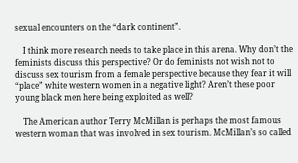sexual encounters on the “dark continent”.

    I think more research needs to take place in this arena. Why don’t the feminists discuss this perspective? Or do feminists not wish not to discuss sex tourism from a female perspective because they fear it will “place” white western women in a negative light? Aren’t these poor young black men here being exploited as well?

    The American author Terry McMillan is perhaps the most famous western woman that was involved in sex tourism. McMillan’s so called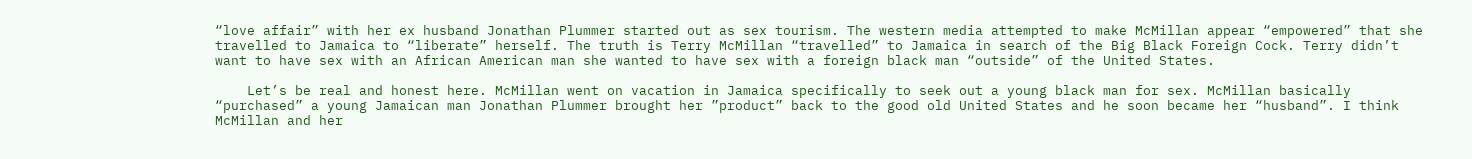“love affair” with her ex husband Jonathan Plummer started out as sex tourism. The western media attempted to make McMillan appear “empowered” that she travelled to Jamaica to “liberate” herself. The truth is Terry McMillan “travelled” to Jamaica in search of the Big Black Foreign Cock. Terry didn’t want to have sex with an African American man she wanted to have sex with a foreign black man “outside” of the United States.

    Let’s be real and honest here. McMillan went on vacation in Jamaica specifically to seek out a young black man for sex. McMillan basically “purchased” a young Jamaican man Jonathan Plummer brought her ”product” back to the good old United States and he soon became her “husband”. I think McMillan and her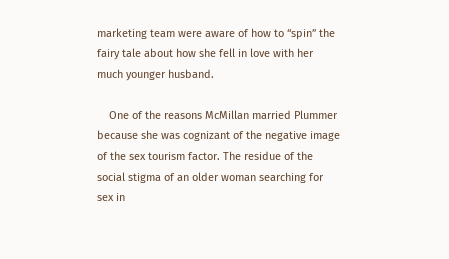marketing team were aware of how to “spin” the fairy tale about how she fell in love with her much younger husband.

    One of the reasons McMillan married Plummer because she was cognizant of the negative image of the sex tourism factor. The residue of the social stigma of an older woman searching for sex in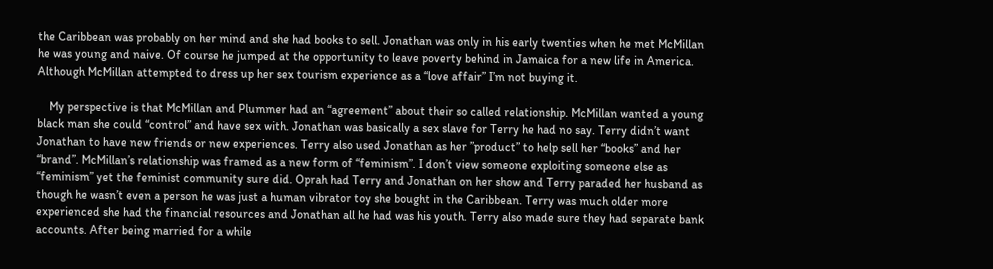the Caribbean was probably on her mind and she had books to sell. Jonathan was only in his early twenties when he met McMillan he was young and naive. Of course he jumped at the opportunity to leave poverty behind in Jamaica for a new life in America. Although McMillan attempted to dress up her sex tourism experience as a “love affair” I’m not buying it.

    My perspective is that McMillan and Plummer had an “agreement” about their so called relationship. McMillan wanted a young black man she could “control” and have sex with. Jonathan was basically a sex slave for Terry he had no say. Terry didn’t want Jonathan to have new friends or new experiences. Terry also used Jonathan as her ”product” to help sell her “books” and her “brand”. McMillan’s relationship was framed as a new form of “feminism”. I don’t view someone exploiting someone else as “feminism” yet the feminist community sure did. Oprah had Terry and Jonathan on her show and Terry paraded her husband as though he wasn’t even a person he was just a human vibrator toy she bought in the Caribbean. Terry was much older more experienced she had the financial resources and Jonathan all he had was his youth. Terry also made sure they had separate bank accounts. After being married for a while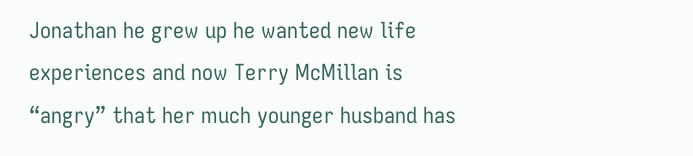Jonathan he grew up he wanted new life experiences and now Terry McMillan is “angry” that her much younger husband has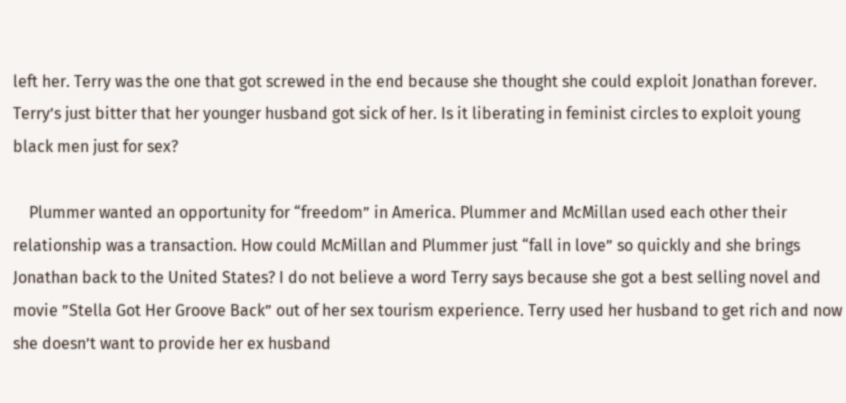left her. Terry was the one that got screwed in the end because she thought she could exploit Jonathan forever. Terry’s just bitter that her younger husband got sick of her. Is it liberating in feminist circles to exploit young black men just for sex?

    Plummer wanted an opportunity for “freedom” in America. Plummer and McMillan used each other their relationship was a transaction. How could McMillan and Plummer just “fall in love” so quickly and she brings Jonathan back to the United States? I do not believe a word Terry says because she got a best selling novel and movie ”Stella Got Her Groove Back” out of her sex tourism experience. Terry used her husband to get rich and now she doesn’t want to provide her ex husband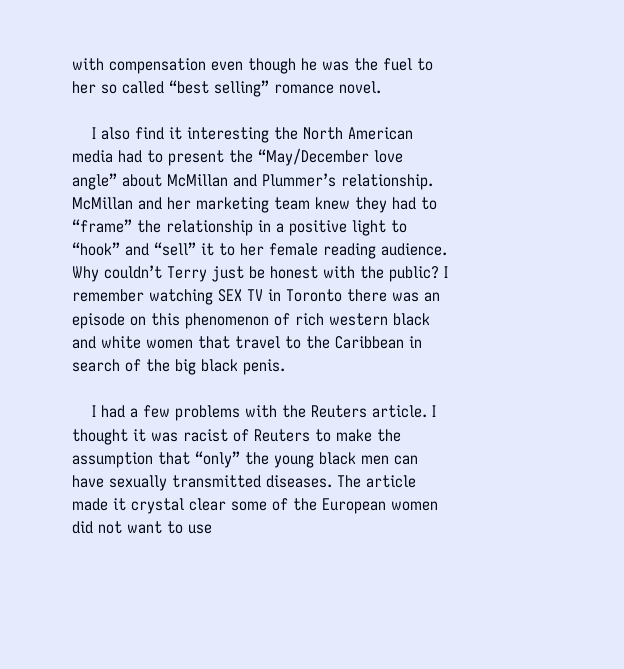with compensation even though he was the fuel to her so called “best selling” romance novel.

    I also find it interesting the North American media had to present the “May/December love angle” about McMillan and Plummer’s relationship. McMillan and her marketing team knew they had to “frame” the relationship in a positive light to “hook” and “sell” it to her female reading audience. Why couldn’t Terry just be honest with the public? I remember watching SEX TV in Toronto there was an episode on this phenomenon of rich western black and white women that travel to the Caribbean in search of the big black penis.

    I had a few problems with the Reuters article. I thought it was racist of Reuters to make the assumption that “only” the young black men can have sexually transmitted diseases. The article made it crystal clear some of the European women did not want to use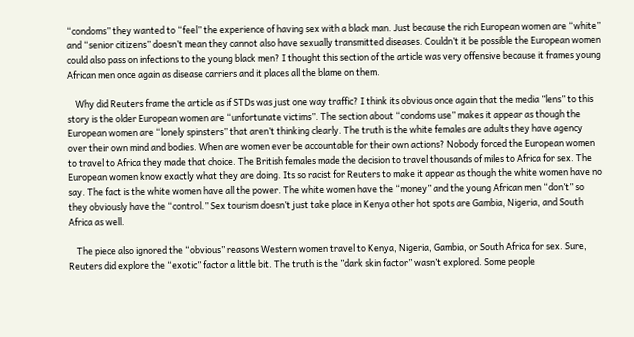“condoms” they wanted to “feel” the experience of having sex with a black man. Just because the rich European women are “white” and “senior citizens” doesn’t mean they cannot also have sexually transmitted diseases. Couldn’t it be possible the European women could also pass on infections to the young black men? I thought this section of the article was very offensive because it frames young African men once again as disease carriers and it places all the blame on them.

    Why did Reuters frame the article as if STDs was just one way traffic? I think its obvious once again that the media ”lens” to this story is the older European women are “unfortunate victims”. The section about “condoms use” makes it appear as though the European women are “lonely spinsters” that aren’t thinking clearly. The truth is the white females are adults they have agency over their own mind and bodies. When are women ever be accountable for their own actions? Nobody forced the European women to travel to Africa they made that choice. The British females made the decision to travel thousands of miles to Africa for sex. The European women know exactly what they are doing. Its so racist for Reuters to make it appear as though the white women have no say. The fact is the white women have all the power. The white women have the “money” and the young African men “don’t” so they obviously have the “control.” Sex tourism doesn’t just take place in Kenya other hot spots are Gambia, Nigeria, and South Africa as well.

    The piece also ignored the “obvious” reasons Western women travel to Kenya, Nigeria, Gambia, or South Africa for sex. Sure, Reuters did explore the “exotic” factor a little bit. The truth is the ”dark skin factor” wasn’t explored. Some people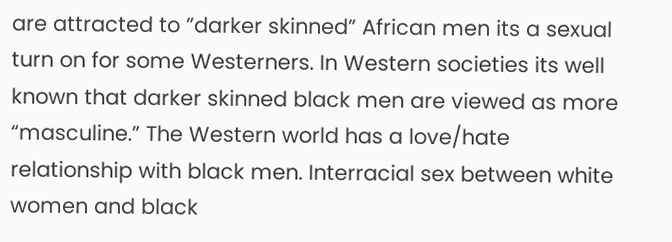are attracted to ”darker skinned” African men its a sexual turn on for some Westerners. In Western societies its well known that darker skinned black men are viewed as more “masculine.” The Western world has a love/hate relationship with black men. Interracial sex between white women and black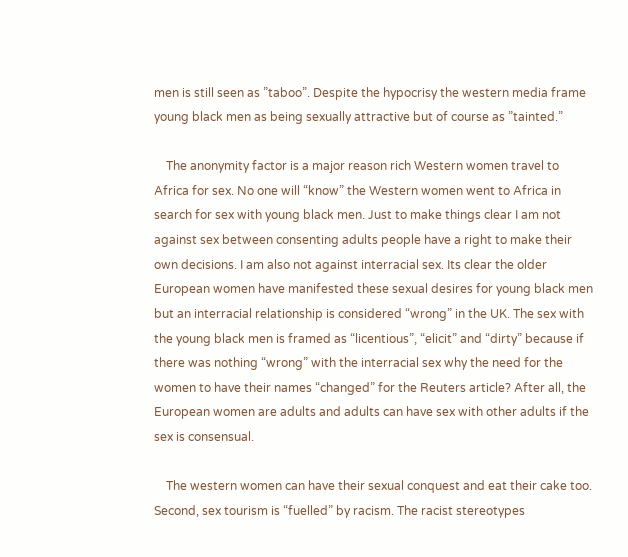men is still seen as ”taboo”. Despite the hypocrisy the western media frame young black men as being sexually attractive but of course as ”tainted.”

    The anonymity factor is a major reason rich Western women travel to Africa for sex. No one will “know” the Western women went to Africa in search for sex with young black men. Just to make things clear I am not against sex between consenting adults people have a right to make their own decisions. I am also not against interracial sex. Its clear the older European women have manifested these sexual desires for young black men but an interracial relationship is considered “wrong” in the UK. The sex with the young black men is framed as “licentious”, “elicit” and “dirty” because if there was nothing “wrong” with the interracial sex why the need for the women to have their names “changed” for the Reuters article? After all, the European women are adults and adults can have sex with other adults if the sex is consensual.

    The western women can have their sexual conquest and eat their cake too. Second, sex tourism is “fuelled” by racism. The racist stereotypes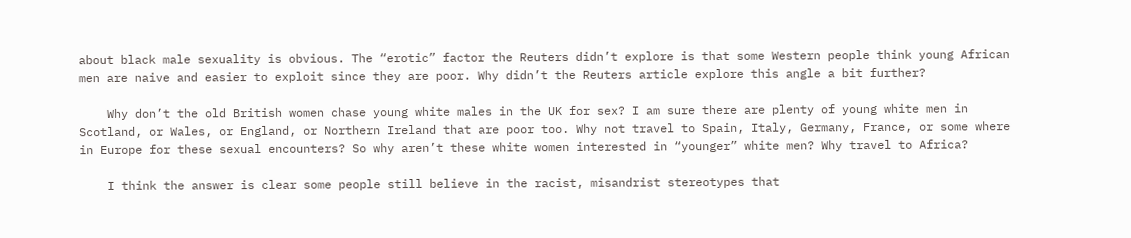about black male sexuality is obvious. The “erotic” factor the Reuters didn’t explore is that some Western people think young African men are naive and easier to exploit since they are poor. Why didn’t the Reuters article explore this angle a bit further?

    Why don’t the old British women chase young white males in the UK for sex? I am sure there are plenty of young white men in Scotland, or Wales, or England, or Northern Ireland that are poor too. Why not travel to Spain, Italy, Germany, France, or some where in Europe for these sexual encounters? So why aren’t these white women interested in “younger” white men? Why travel to Africa?

    I think the answer is clear some people still believe in the racist, misandrist stereotypes that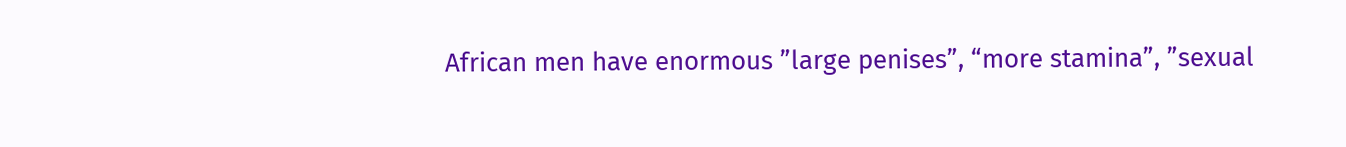African men have enormous ”large penises”, “more stamina”, ”sexual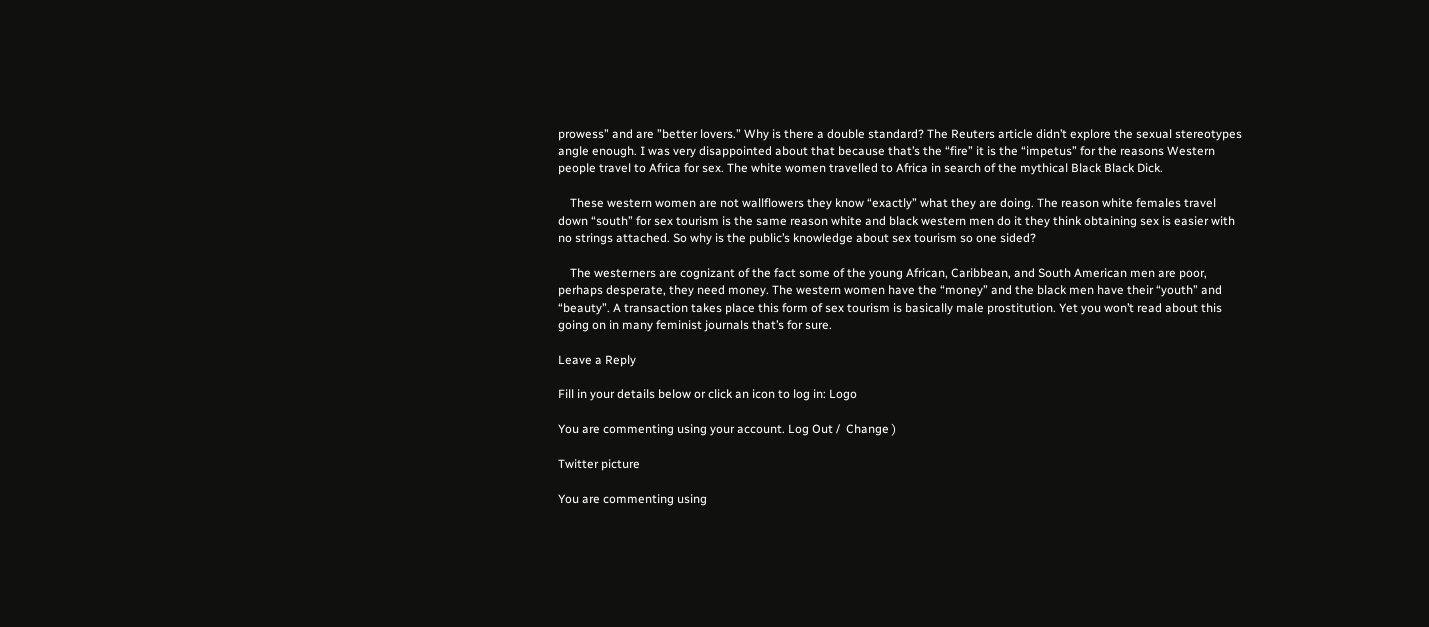prowess” and are ”better lovers.” Why is there a double standard? The Reuters article didn’t explore the sexual stereotypes angle enough. I was very disappointed about that because that’s the “fire” it is the “impetus” for the reasons Western people travel to Africa for sex. The white women travelled to Africa in search of the mythical Black Black Dick.

    These western women are not wallflowers they know “exactly” what they are doing. The reason white females travel down “south” for sex tourism is the same reason white and black western men do it they think obtaining sex is easier with no strings attached. So why is the public’s knowledge about sex tourism so one sided?

    The westerners are cognizant of the fact some of the young African, Caribbean, and South American men are poor, perhaps desperate, they need money. The western women have the “money” and the black men have their “youth” and “beauty”. A transaction takes place this form of sex tourism is basically male prostitution. Yet you won’t read about this going on in many feminist journals that’s for sure.

Leave a Reply

Fill in your details below or click an icon to log in: Logo

You are commenting using your account. Log Out /  Change )

Twitter picture

You are commenting using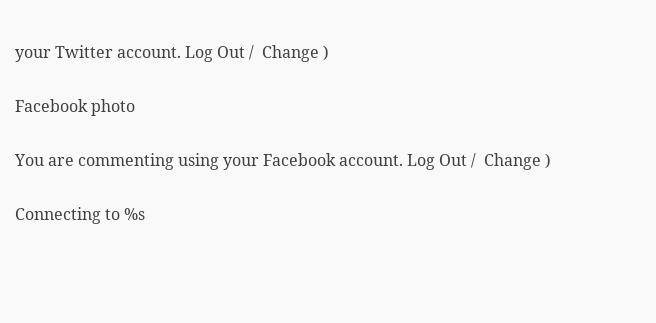your Twitter account. Log Out /  Change )

Facebook photo

You are commenting using your Facebook account. Log Out /  Change )

Connecting to %s